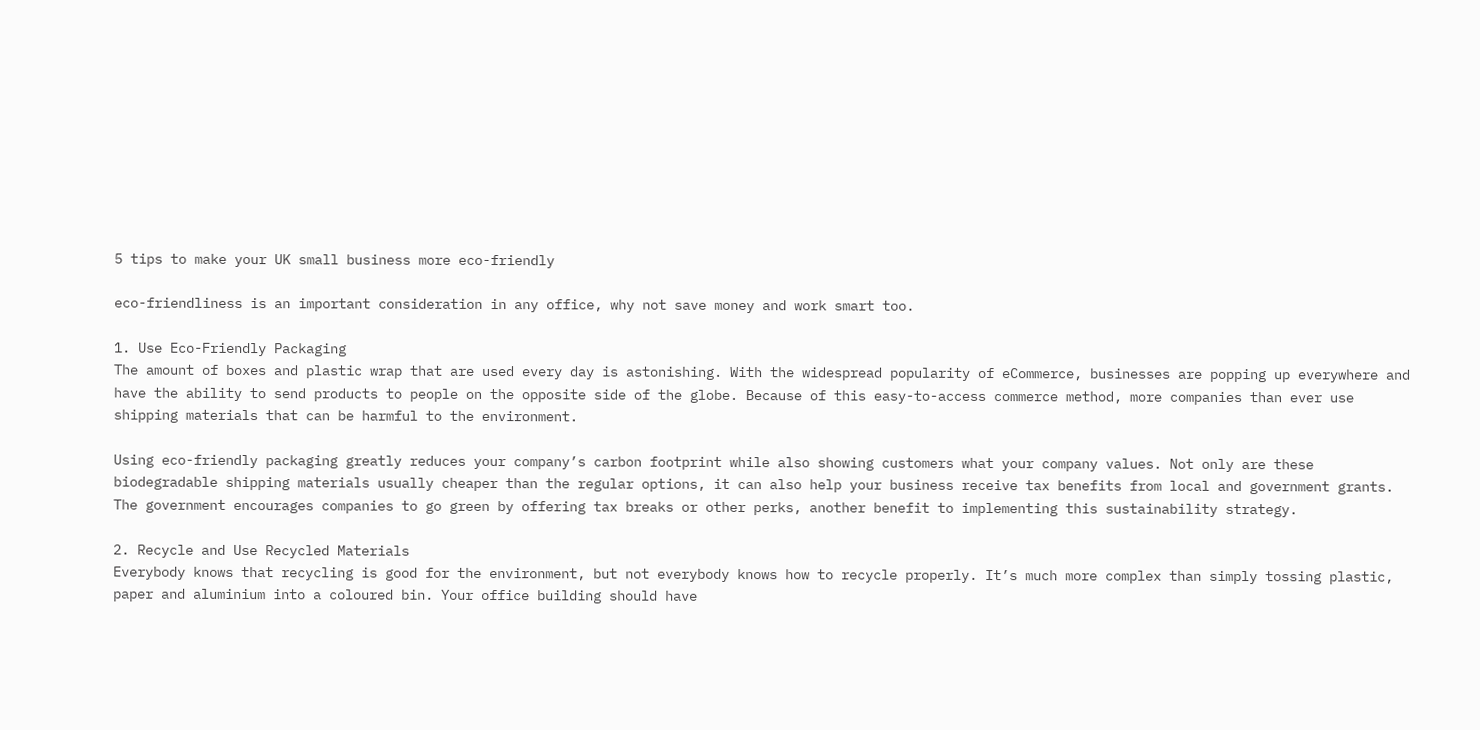5 tips to make your UK small business more eco-friendly

eco-friendliness is an important consideration in any office, why not save money and work smart too.

1. Use Eco-Friendly Packaging
The amount of boxes and plastic wrap that are used every day is astonishing. With the widespread popularity of eCommerce, businesses are popping up everywhere and have the ability to send products to people on the opposite side of the globe. Because of this easy-to-access commerce method, more companies than ever use shipping materials that can be harmful to the environment.

Using eco-friendly packaging greatly reduces your company’s carbon footprint while also showing customers what your company values. Not only are these biodegradable shipping materials usually cheaper than the regular options, it can also help your business receive tax benefits from local and government grants. The government encourages companies to go green by offering tax breaks or other perks, another benefit to implementing this sustainability strategy.

2. Recycle and Use Recycled Materials
Everybody knows that recycling is good for the environment, but not everybody knows how to recycle properly. It’s much more complex than simply tossing plastic, paper and aluminium into a coloured bin. Your office building should have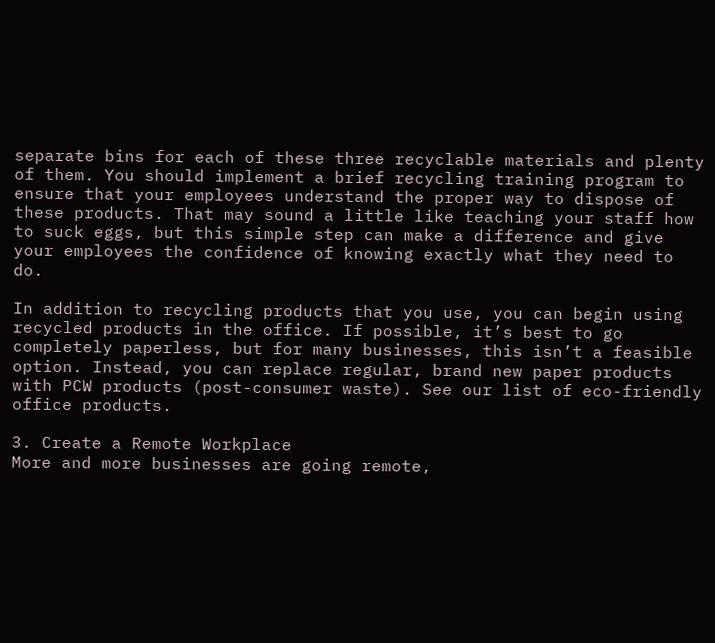separate bins for each of these three recyclable materials and plenty of them. You should implement a brief recycling training program to ensure that your employees understand the proper way to dispose of these products. That may sound a little like teaching your staff how to suck eggs, but this simple step can make a difference and give your employees the confidence of knowing exactly what they need to do.

In addition to recycling products that you use, you can begin using recycled products in the office. If possible, it’s best to go completely paperless, but for many businesses, this isn’t a feasible option. Instead, you can replace regular, brand new paper products with PCW products (post-consumer waste). See our list of eco-friendly office products.

3. Create a Remote Workplace
More and more businesses are going remote,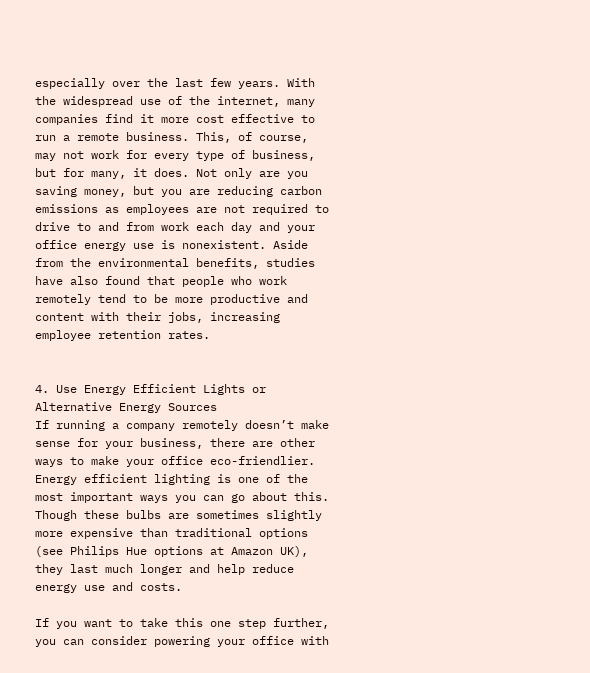especially over the last few years. With the widespread use of the internet, many companies find it more cost effective to run a remote business. This, of course, may not work for every type of business, but for many, it does. Not only are you saving money, but you are reducing carbon emissions as employees are not required to drive to and from work each day and your office energy use is nonexistent. Aside from the environmental benefits, studies have also found that people who work remotely tend to be more productive and content with their jobs, increasing employee retention rates.


4. Use Energy Efficient Lights or Alternative Energy Sources
If running a company remotely doesn’t make sense for your business, there are other ways to make your office eco-friendlier. Energy efficient lighting is one of the most important ways you can go about this. Though these bulbs are sometimes slightly more expensive than traditional options (see Philips Hue options at Amazon UK), they last much longer and help reduce energy use and costs.

If you want to take this one step further, you can consider powering your office with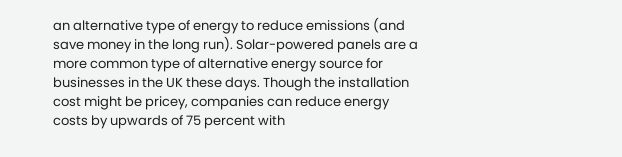an alternative type of energy to reduce emissions (and save money in the long run). Solar-powered panels are a more common type of alternative energy source for businesses in the UK these days. Though the installation cost might be pricey, companies can reduce energy costs by upwards of 75 percent with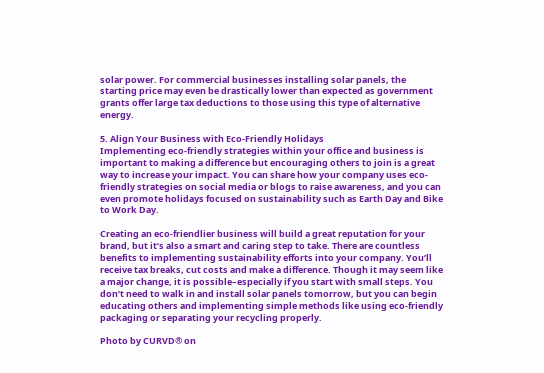solar power. For commercial businesses installing solar panels, the starting price may even be drastically lower than expected as government grants offer large tax deductions to those using this type of alternative energy.

5. Align Your Business with Eco-Friendly Holidays
Implementing eco-friendly strategies within your office and business is important to making a difference but encouraging others to join is a great way to increase your impact. You can share how your company uses eco-friendly strategies on social media or blogs to raise awareness, and you can even promote holidays focused on sustainability such as Earth Day and Bike to Work Day.

Creating an eco-friendlier business will build a great reputation for your brand, but it’s also a smart and caring step to take. There are countless benefits to implementing sustainability efforts into your company. You’ll receive tax breaks, cut costs and make a difference. Though it may seem like a major change, it is possible–especially if you start with small steps. You don’t need to walk in and install solar panels tomorrow, but you can begin educating others and implementing simple methods like using eco-friendly packaging or separating your recycling properly.

Photo by CURVD® on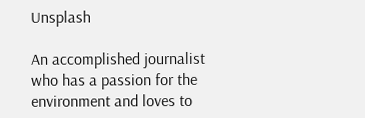Unsplash

An accomplished journalist who has a passion for the environment and loves to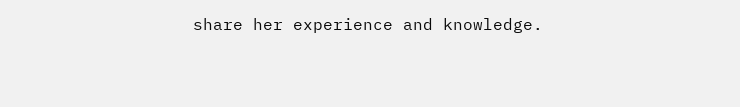share her experience and knowledge.